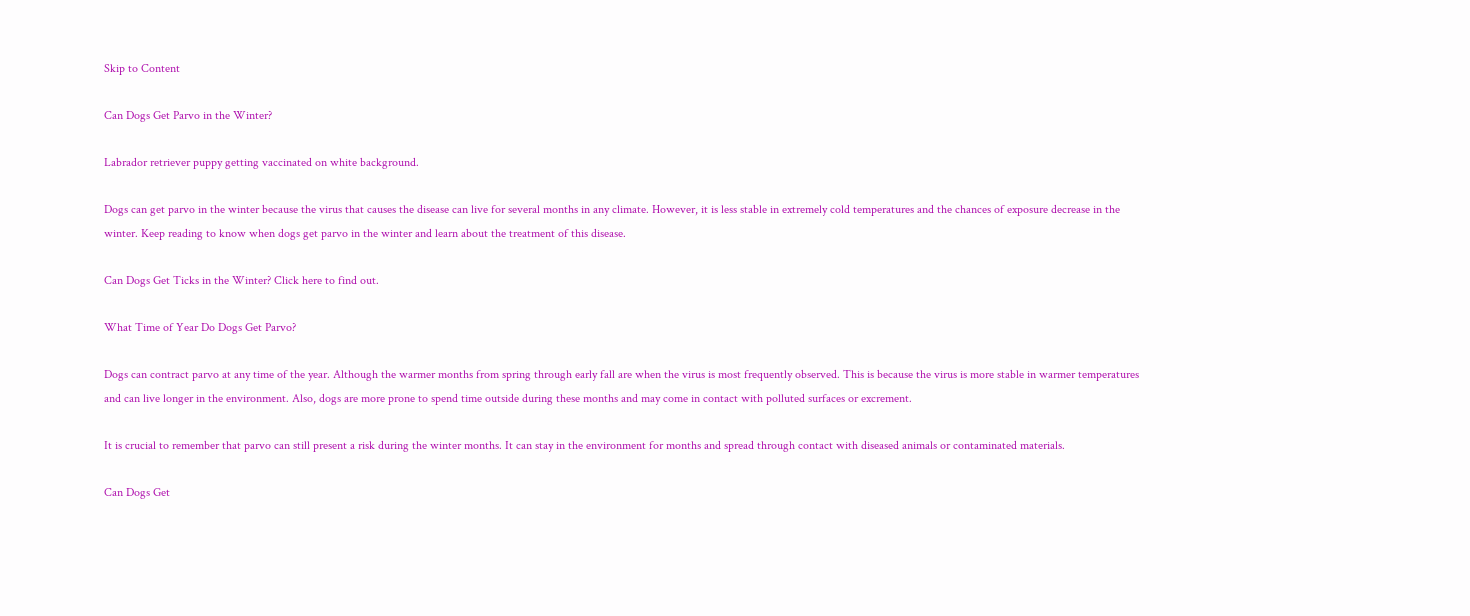Skip to Content

Can Dogs Get Parvo in the Winter?

Labrador retriever puppy getting vaccinated on white background.

Dogs can get parvo in the winter because the virus that causes the disease can live for several months in any climate. However, it is less stable in extremely cold temperatures and the chances of exposure decrease in the winter. Keep reading to know when dogs get parvo in the winter and learn about the treatment of this disease.

Can Dogs Get Ticks in the Winter? Click here to find out.

What Time of Year Do Dogs Get Parvo?

Dogs can contract parvo at any time of the year. Although the warmer months from spring through early fall are when the virus is most frequently observed. This is because the virus is more stable in warmer temperatures and can live longer in the environment. Also, dogs are more prone to spend time outside during these months and may come in contact with polluted surfaces or excrement.

It is crucial to remember that parvo can still present a risk during the winter months. It can stay in the environment for months and spread through contact with diseased animals or contaminated materials.

Can Dogs Get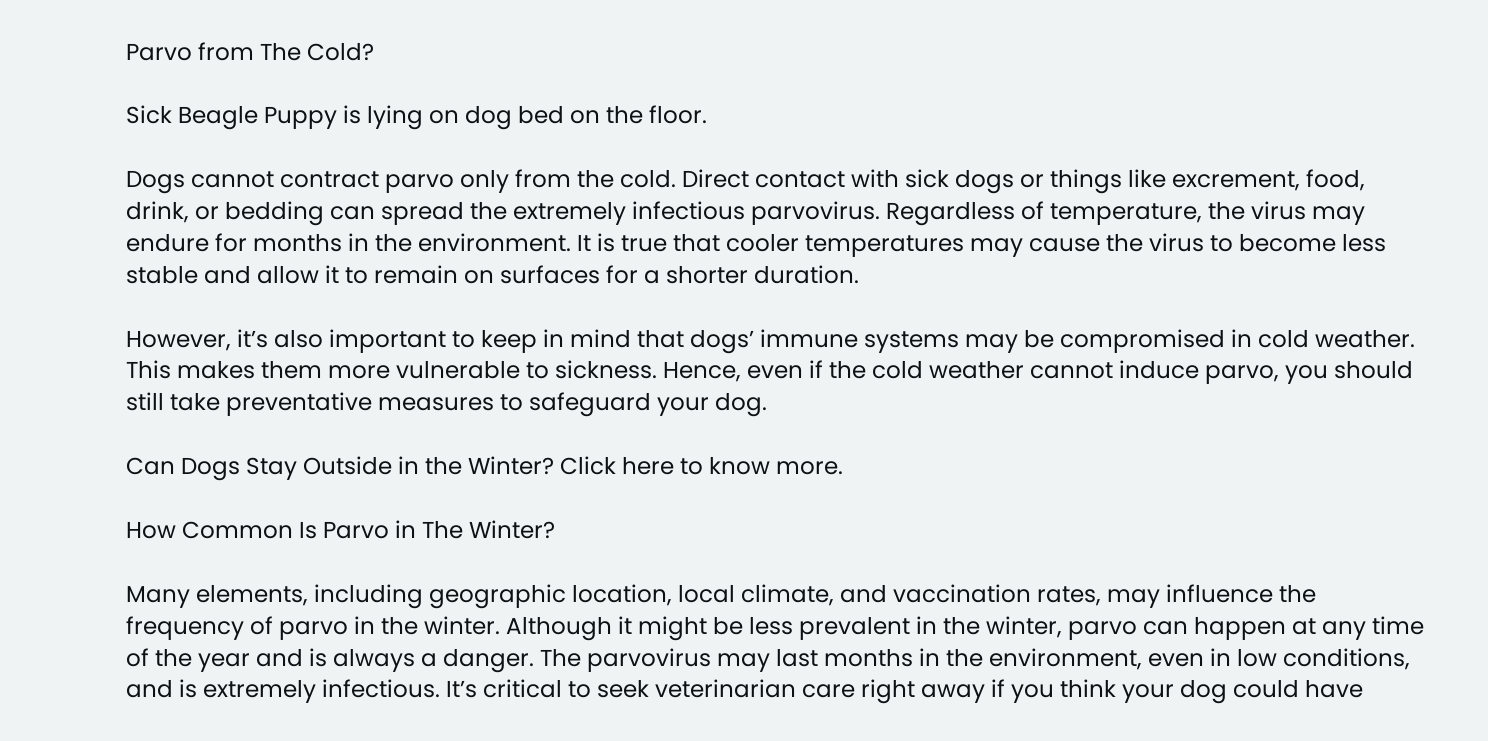Parvo from The Cold?

Sick Beagle Puppy is lying on dog bed on the floor.

Dogs cannot contract parvo only from the cold. Direct contact with sick dogs or things like excrement, food, drink, or bedding can spread the extremely infectious parvovirus. Regardless of temperature, the virus may endure for months in the environment. It is true that cooler temperatures may cause the virus to become less stable and allow it to remain on surfaces for a shorter duration.

However, it’s also important to keep in mind that dogs’ immune systems may be compromised in cold weather. This makes them more vulnerable to sickness. Hence, even if the cold weather cannot induce parvo, you should still take preventative measures to safeguard your dog.

Can Dogs Stay Outside in the Winter? Click here to know more.

How Common Is Parvo in The Winter?

Many elements, including geographic location, local climate, and vaccination rates, may influence the frequency of parvo in the winter. Although it might be less prevalent in the winter, parvo can happen at any time of the year and is always a danger. The parvovirus may last months in the environment, even in low conditions, and is extremely infectious. It’s critical to seek veterinarian care right away if you think your dog could have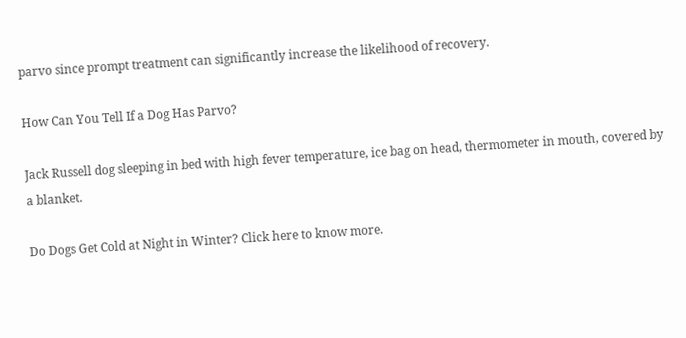parvo since prompt treatment can significantly increase the likelihood of recovery.

How Can You Tell If a Dog Has Parvo?

Jack Russell dog sleeping in bed with high fever temperature, ice bag on head, thermometer in mouth, covered by a blanket.

Do Dogs Get Cold at Night in Winter? Click here to know more.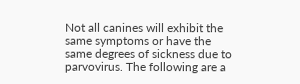Not all canines will exhibit the same symptoms or have the same degrees of sickness due to parvovirus. The following are a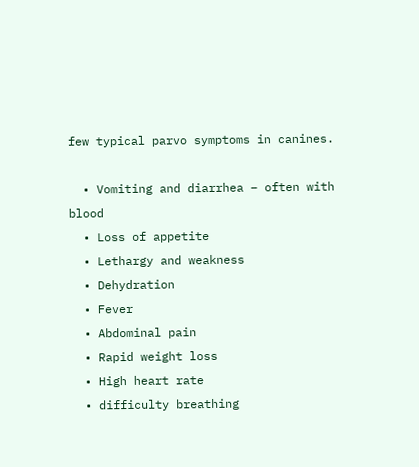few typical parvo symptoms in canines.

  • Vomiting and diarrhea – often with blood
  • Loss of appetite
  • Lethargy and weakness
  • Dehydration
  • Fever
  • Abdominal pain
  • Rapid weight loss
  • High heart rate
  • difficulty breathing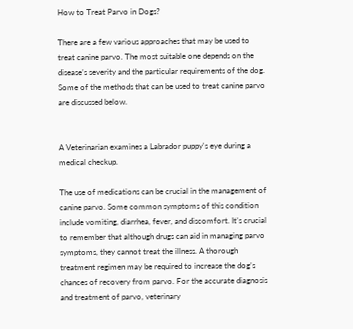How to Treat Parvo in Dogs?

There are a few various approaches that may be used to treat canine parvo. The most suitable one depends on the disease’s severity and the particular requirements of the dog. Some of the methods that can be used to treat canine parvo are discussed below.


A Veterinarian examines a Labrador puppy's eye during a medical checkup.

The use of medications can be crucial in the management of canine parvo. Some common symptoms of this condition include vomiting, diarrhea, fever, and discomfort. It’s crucial to remember that although drugs can aid in managing parvo symptoms, they cannot treat the illness. A thorough treatment regimen may be required to increase the dog’s chances of recovery from parvo. For the accurate diagnosis and treatment of parvo, veterinary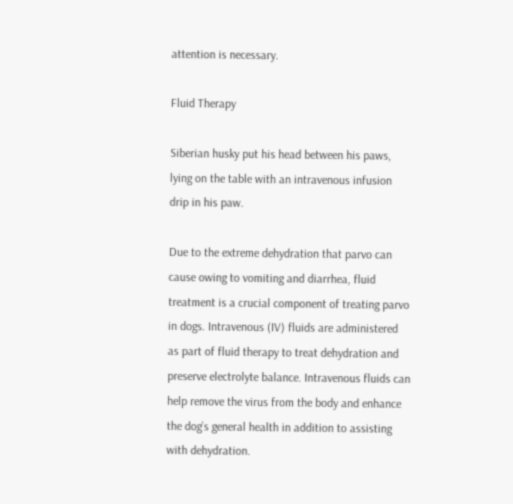attention is necessary.

Fluid Therapy

Siberian husky put his head between his paws, lying on the table with an intravenous infusion drip in his paw.

Due to the extreme dehydration that parvo can cause owing to vomiting and diarrhea, fluid treatment is a crucial component of treating parvo in dogs. Intravenous (IV) fluids are administered as part of fluid therapy to treat dehydration and preserve electrolyte balance. Intravenous fluids can help remove the virus from the body and enhance the dog’s general health in addition to assisting with dehydration.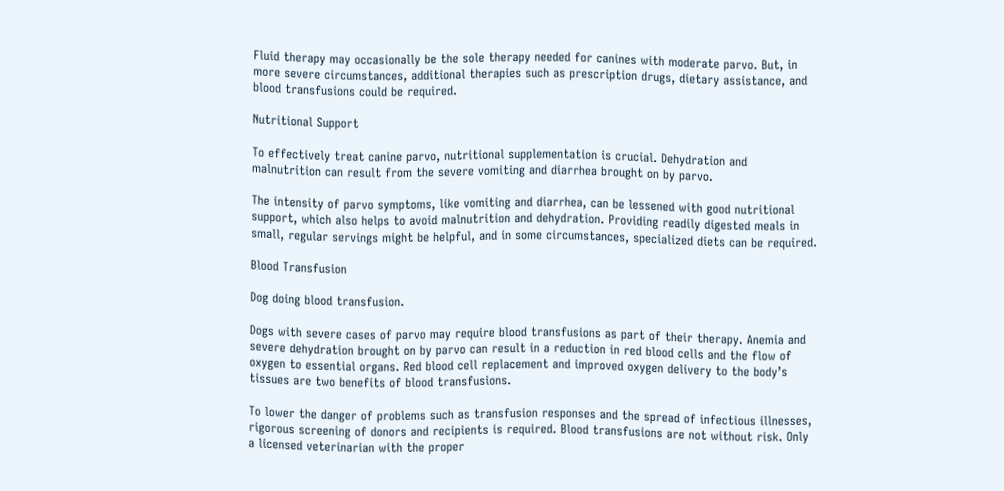Fluid therapy may occasionally be the sole therapy needed for canines with moderate parvo. But, in more severe circumstances, additional therapies such as prescription drugs, dietary assistance, and blood transfusions could be required.

Nutritional Support

To effectively treat canine parvo, nutritional supplementation is crucial. Dehydration and malnutrition can result from the severe vomiting and diarrhea brought on by parvo.

The intensity of parvo symptoms, like vomiting and diarrhea, can be lessened with good nutritional support, which also helps to avoid malnutrition and dehydration. Providing readily digested meals in small, regular servings might be helpful, and in some circumstances, specialized diets can be required.

Blood Transfusion

Dog doing blood transfusion.

Dogs with severe cases of parvo may require blood transfusions as part of their therapy. Anemia and severe dehydration brought on by parvo can result in a reduction in red blood cells and the flow of oxygen to essential organs. Red blood cell replacement and improved oxygen delivery to the body’s tissues are two benefits of blood transfusions.

To lower the danger of problems such as transfusion responses and the spread of infectious illnesses, rigorous screening of donors and recipients is required. Blood transfusions are not without risk. Only a licensed veterinarian with the proper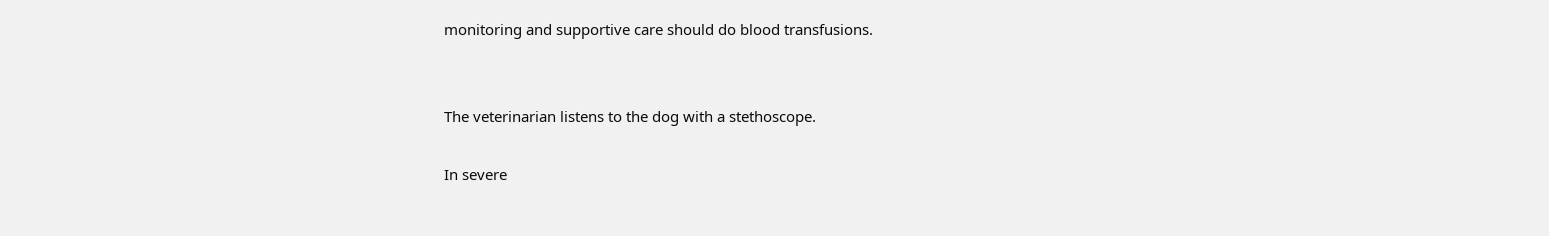monitoring and supportive care should do blood transfusions.


The veterinarian listens to the dog with a stethoscope.

In severe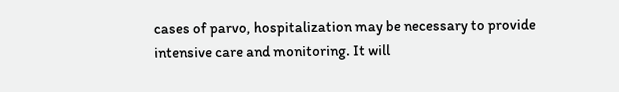cases of parvo, hospitalization may be necessary to provide intensive care and monitoring. It will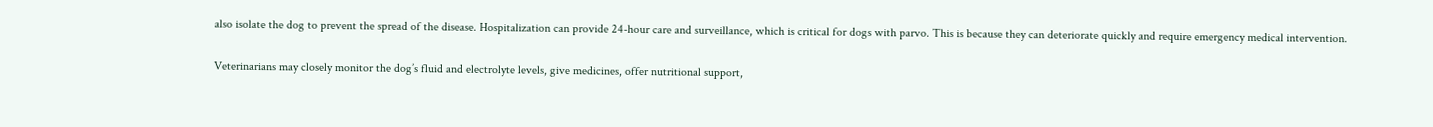also isolate the dog to prevent the spread of the disease. Hospitalization can provide 24-hour care and surveillance, which is critical for dogs with parvo. This is because they can deteriorate quickly and require emergency medical intervention.

Veterinarians may closely monitor the dog’s fluid and electrolyte levels, give medicines, offer nutritional support,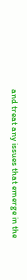and treat any issues that emerge in the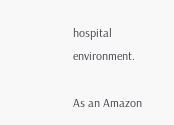hospital environment.

As an Amazon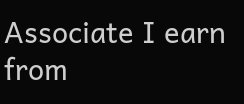Associate I earn from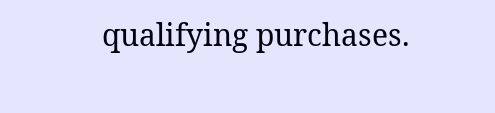qualifying purchases.